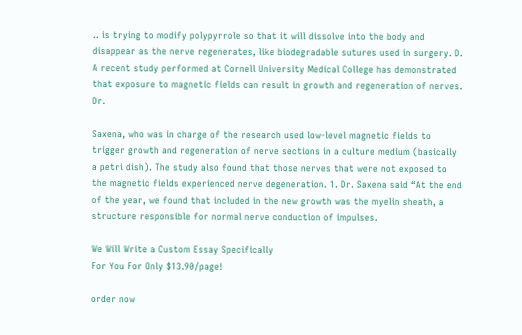.. is trying to modify polypyrrole so that it will dissolve into the body and disappear as the nerve regenerates, like biodegradable sutures used in surgery. D. A recent study performed at Cornell University Medical College has demonstrated that exposure to magnetic fields can result in growth and regeneration of nerves. Dr.

Saxena, who was in charge of the research used low-level magnetic fields to trigger growth and regeneration of nerve sections in a culture medium (basically a petri dish). The study also found that those nerves that were not exposed to the magnetic fields experienced nerve degeneration. 1. Dr. Saxena said “At the end of the year, we found that included in the new growth was the myelin sheath, a structure responsible for normal nerve conduction of impulses.

We Will Write a Custom Essay Specifically
For You For Only $13.90/page!

order now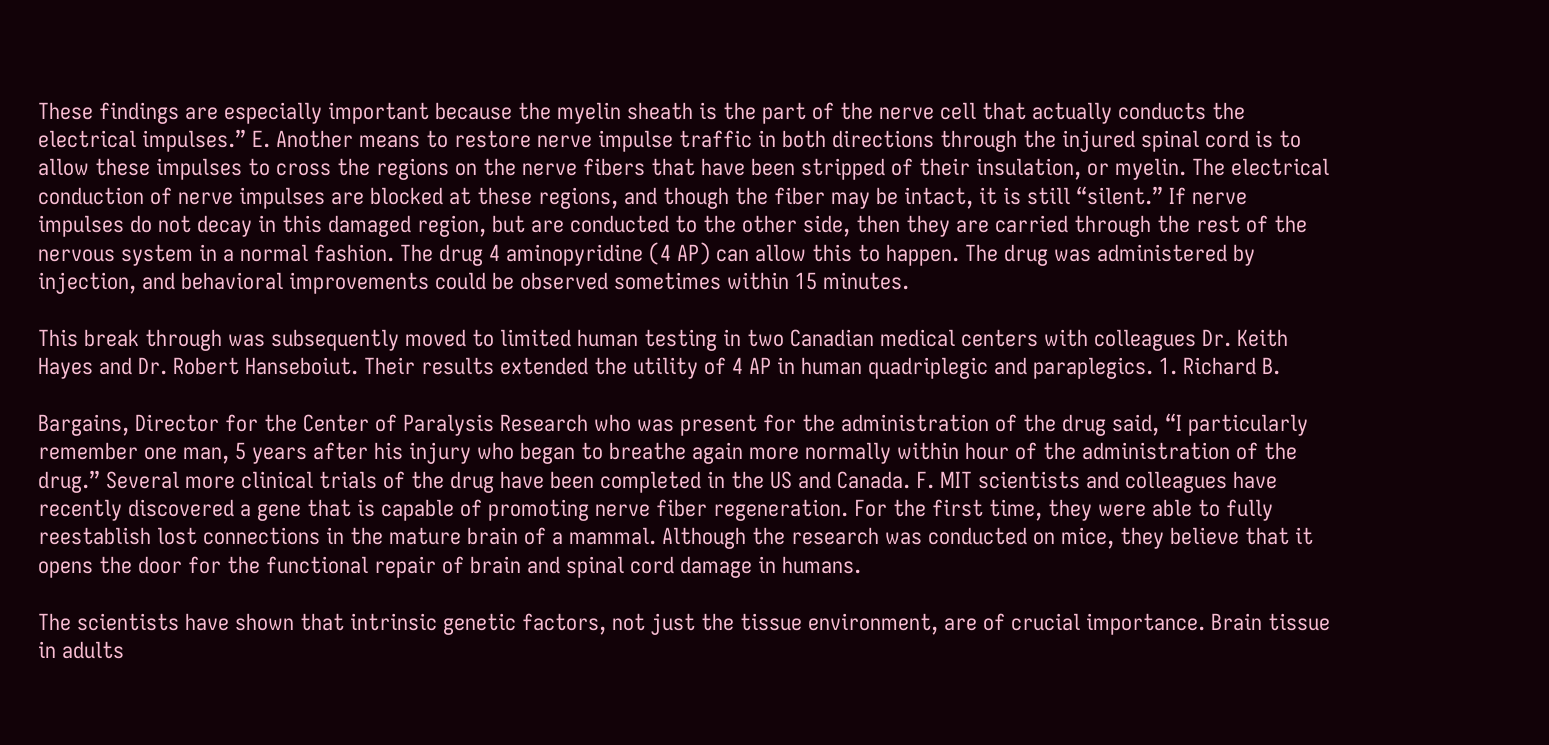These findings are especially important because the myelin sheath is the part of the nerve cell that actually conducts the electrical impulses.” E. Another means to restore nerve impulse traffic in both directions through the injured spinal cord is to allow these impulses to cross the regions on the nerve fibers that have been stripped of their insulation, or myelin. The electrical conduction of nerve impulses are blocked at these regions, and though the fiber may be intact, it is still “silent.” If nerve impulses do not decay in this damaged region, but are conducted to the other side, then they are carried through the rest of the nervous system in a normal fashion. The drug 4 aminopyridine (4 AP) can allow this to happen. The drug was administered by injection, and behavioral improvements could be observed sometimes within 15 minutes.

This break through was subsequently moved to limited human testing in two Canadian medical centers with colleagues Dr. Keith Hayes and Dr. Robert Hanseboiut. Their results extended the utility of 4 AP in human quadriplegic and paraplegics. 1. Richard B.

Bargains, Director for the Center of Paralysis Research who was present for the administration of the drug said, “I particularly remember one man, 5 years after his injury who began to breathe again more normally within hour of the administration of the drug.” Several more clinical trials of the drug have been completed in the US and Canada. F. MIT scientists and colleagues have recently discovered a gene that is capable of promoting nerve fiber regeneration. For the first time, they were able to fully reestablish lost connections in the mature brain of a mammal. Although the research was conducted on mice, they believe that it opens the door for the functional repair of brain and spinal cord damage in humans.

The scientists have shown that intrinsic genetic factors, not just the tissue environment, are of crucial importance. Brain tissue in adults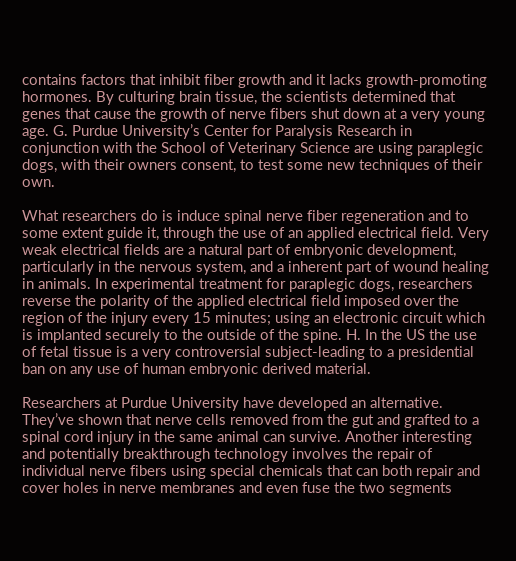contains factors that inhibit fiber growth and it lacks growth-promoting hormones. By culturing brain tissue, the scientists determined that genes that cause the growth of nerve fibers shut down at a very young age. G. Purdue University’s Center for Paralysis Research in conjunction with the School of Veterinary Science are using paraplegic dogs, with their owners consent, to test some new techniques of their own.

What researchers do is induce spinal nerve fiber regeneration and to some extent guide it, through the use of an applied electrical field. Very weak electrical fields are a natural part of embryonic development, particularly in the nervous system, and a inherent part of wound healing in animals. In experimental treatment for paraplegic dogs, researchers reverse the polarity of the applied electrical field imposed over the region of the injury every 15 minutes; using an electronic circuit which is implanted securely to the outside of the spine. H. In the US the use of fetal tissue is a very controversial subject-leading to a presidential ban on any use of human embryonic derived material.

Researchers at Purdue University have developed an alternative. They’ve shown that nerve cells removed from the gut and grafted to a spinal cord injury in the same animal can survive. Another interesting and potentially breakthrough technology involves the repair of individual nerve fibers using special chemicals that can both repair and cover holes in nerve membranes and even fuse the two segments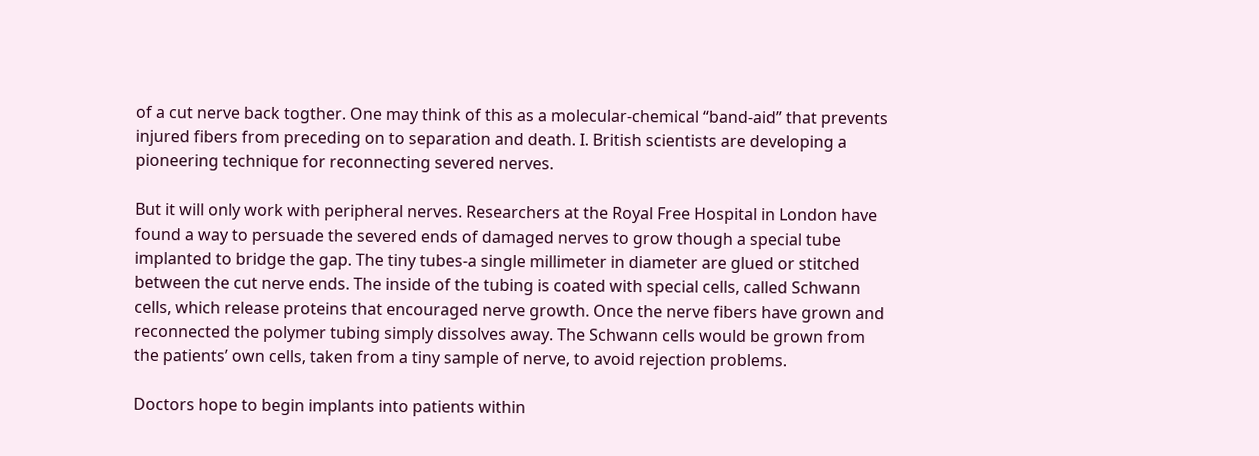of a cut nerve back togther. One may think of this as a molecular-chemical “band-aid” that prevents injured fibers from preceding on to separation and death. I. British scientists are developing a pioneering technique for reconnecting severed nerves.

But it will only work with peripheral nerves. Researchers at the Royal Free Hospital in London have found a way to persuade the severed ends of damaged nerves to grow though a special tube implanted to bridge the gap. The tiny tubes-a single millimeter in diameter are glued or stitched between the cut nerve ends. The inside of the tubing is coated with special cells, called Schwann cells, which release proteins that encouraged nerve growth. Once the nerve fibers have grown and reconnected the polymer tubing simply dissolves away. The Schwann cells would be grown from the patients’ own cells, taken from a tiny sample of nerve, to avoid rejection problems.

Doctors hope to begin implants into patients within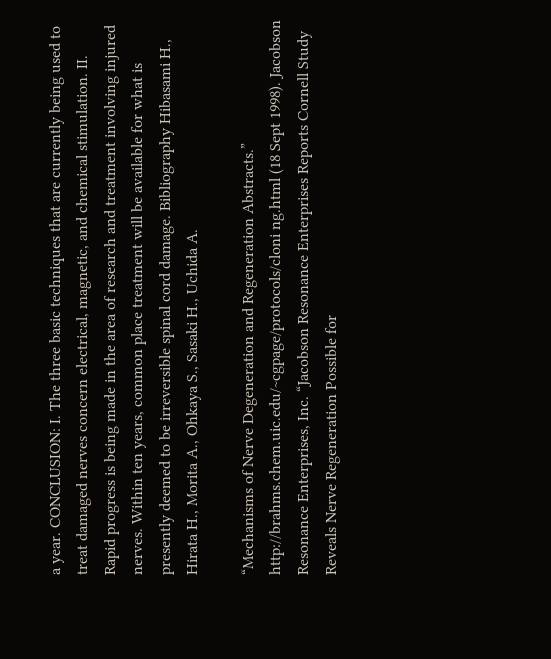a year. CONCLUSION: I. The three basic techniques that are currently being used to treat damaged nerves concern electrical, magnetic, and chemical stimulation. II. Rapid progress is being made in the area of research and treatment involving injured nerves. Within ten years, common place treatment will be available for what is presently deemed to be irreversible spinal cord damage. Bibliography Hibasami H., Hirata H., Morita A., Ohkaya S., Sasaki H., Uchida A.

“Mechanisms of Nerve Degeneration and Regeneration Abstracts.” http://brahms.chem.uic.edu/~cgpage/protocols/cloni ng.html (18 Sept 1998). Jacobson Resonance Enterprises, Inc. “Jacobson Resonance Enterprises Reports Cornell Study Reveals Nerve Regeneration Possible for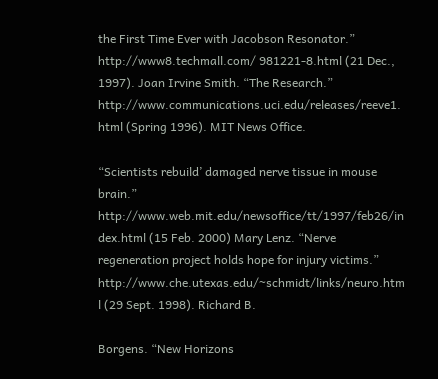the First Time Ever with Jacobson Resonator.” http://www8.techmall.com/ 981221-8.html (21 Dec., 1997). Joan Irvine Smith. “The Research.” http://www.communications.uci.edu/releases/reeve1. html (Spring 1996). MIT News Office.

“Scientists rebuild’ damaged nerve tissue in mouse brain.” http://www.web.mit.edu/newsoffice/tt/1997/feb26/in dex.html (15 Feb. 2000) Mary Lenz. “Nerve regeneration project holds hope for injury victims.” http://www.che.utexas.edu/~schmidt/links/neuro.htm l (29 Sept. 1998). Richard B.

Borgens. “New Horizons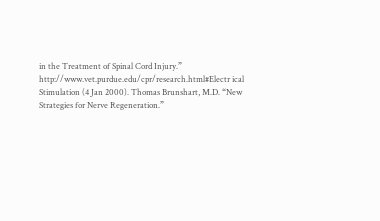in the Treatment of Spinal Cord Injury.” http://www.vet.purdue.edu/cpr/research.html#Electr ical Stimulation (4 Jan 2000). Thomas Brunshart, M.D. “New Strategies for Nerve Regeneration.”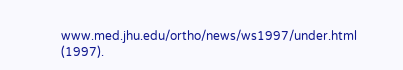www.med.jhu.edu/ortho/news/ws1997/under.html (1997).